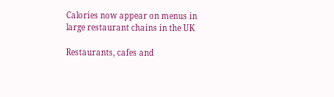Calories now appear on menus in large restaurant chains in the UK

Restaurants, cafes and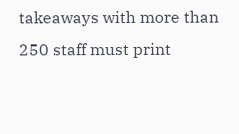takeaways with more than 250 staff must print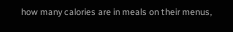how many calories are in meals on their menus,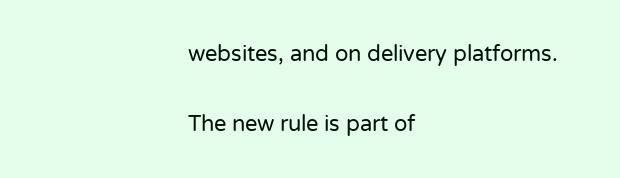websites, and on delivery platforms.

The new rule is part of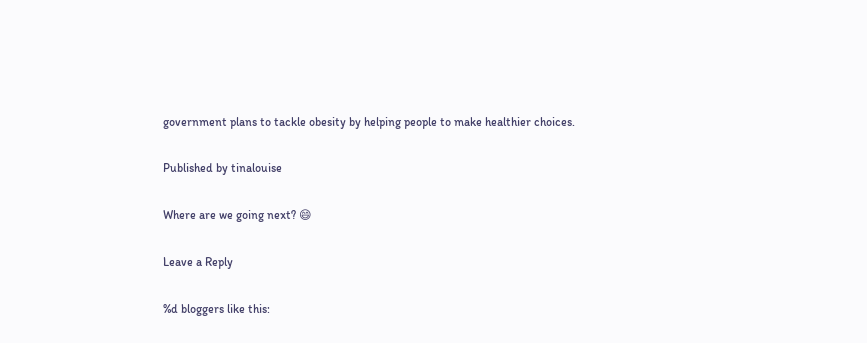government plans to tackle obesity by helping people to make healthier choices.

Published by tinalouise

Where are we going next? 😄

Leave a Reply

%d bloggers like this: